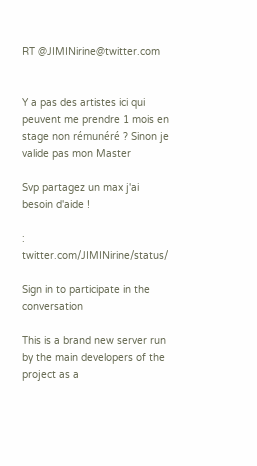RT @JIMINirine@twitter.com


Y a pas des artistes ici qui peuvent me prendre 1 mois en stage non rémunéré ? Sinon je valide pas mon Master

Svp partagez un max j'ai besoin d'aide !

: twitter.com/JIMINirine/status/

Sign in to participate in the conversation

This is a brand new server run by the main developers of the project as a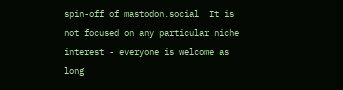spin-off of mastodon.social  It is not focused on any particular niche interest - everyone is welcome as long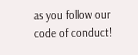as you follow our code of conduct!